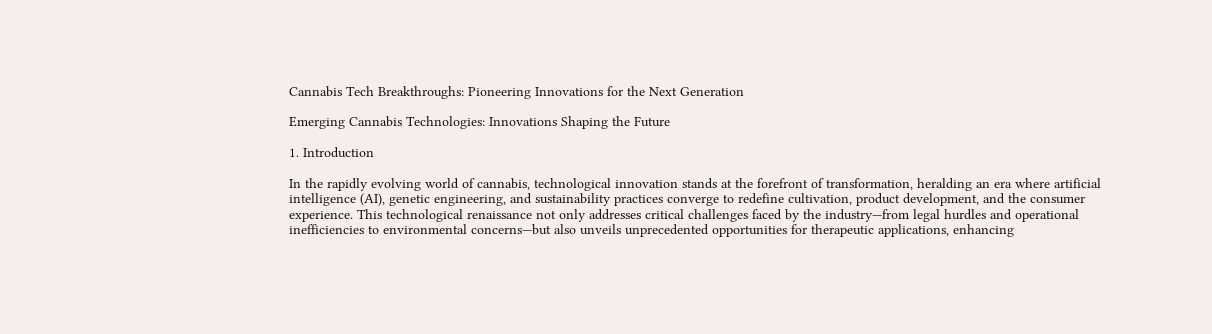Cannabis Tech Breakthroughs: Pioneering Innovations for the Next Generation

Emerging Cannabis Technologies: Innovations Shaping the Future

1. Introduction

In the rapidly evolving world of cannabis, technological innovation stands at the forefront of transformation, heralding an era where artificial intelligence (AI), genetic engineering, and sustainability practices converge to redefine cultivation, product development, and the consumer experience. This technological renaissance not only addresses critical challenges faced by the industry—from legal hurdles and operational inefficiencies to environmental concerns—but also unveils unprecedented opportunities for therapeutic applications, enhancing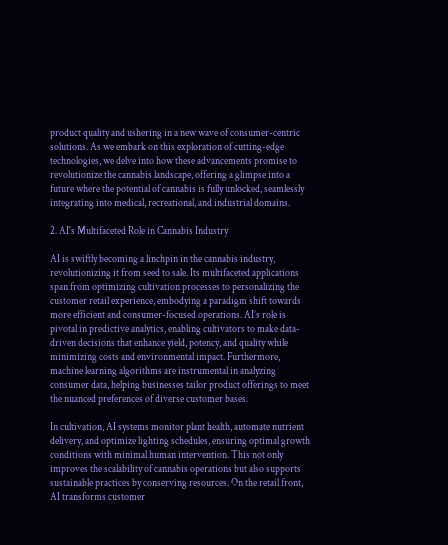product quality and ushering in a new wave of consumer-centric solutions. As we embark on this exploration of cutting-edge technologies, we delve into how these advancements promise to revolutionize the cannabis landscape, offering a glimpse into a future where the potential of cannabis is fully unlocked, seamlessly integrating into medical, recreational, and industrial domains.

2. AI's Multifaceted Role in Cannabis Industry

AI is swiftly becoming a linchpin in the cannabis industry, revolutionizing it from seed to sale. Its multifaceted applications span from optimizing cultivation processes to personalizing the customer retail experience, embodying a paradigm shift towards more efficient and consumer-focused operations. AI’s role is pivotal in predictive analytics, enabling cultivators to make data-driven decisions that enhance yield, potency, and quality while minimizing costs and environmental impact. Furthermore, machine learning algorithms are instrumental in analyzing consumer data, helping businesses tailor product offerings to meet the nuanced preferences of diverse customer bases.

In cultivation, AI systems monitor plant health, automate nutrient delivery, and optimize lighting schedules, ensuring optimal growth conditions with minimal human intervention. This not only improves the scalability of cannabis operations but also supports sustainable practices by conserving resources. On the retail front, AI transforms customer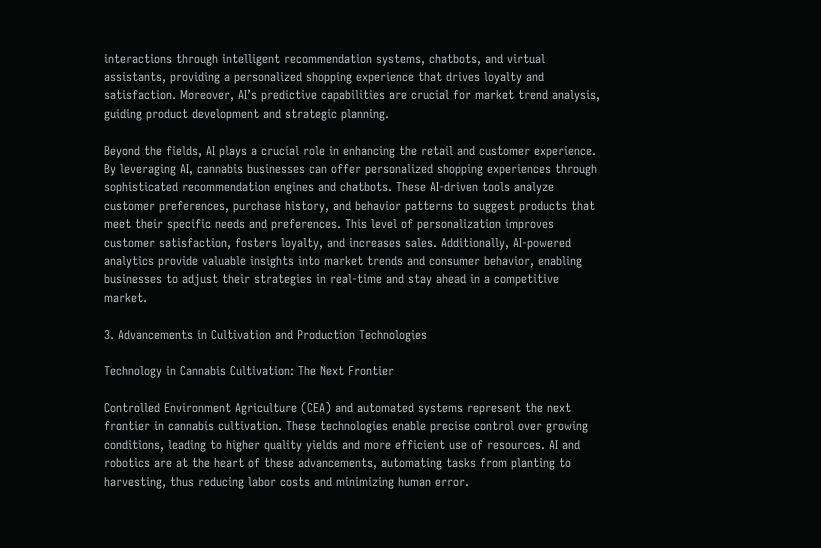interactions through intelligent recommendation systems, chatbots, and virtual assistants, providing a personalized shopping experience that drives loyalty and satisfaction. Moreover, AI’s predictive capabilities are crucial for market trend analysis, guiding product development and strategic planning.

Beyond the fields, AI plays a crucial role in enhancing the retail and customer experience. By leveraging AI, cannabis businesses can offer personalized shopping experiences through sophisticated recommendation engines and chatbots. These AI-driven tools analyze customer preferences, purchase history, and behavior patterns to suggest products that meet their specific needs and preferences. This level of personalization improves customer satisfaction, fosters loyalty, and increases sales. Additionally, AI-powered analytics provide valuable insights into market trends and consumer behavior, enabling businesses to adjust their strategies in real-time and stay ahead in a competitive market.

3. Advancements in Cultivation and Production Technologies

Technology in Cannabis Cultivation: The Next Frontier

Controlled Environment Agriculture (CEA) and automated systems represent the next frontier in cannabis cultivation. These technologies enable precise control over growing conditions, leading to higher quality yields and more efficient use of resources. AI and robotics are at the heart of these advancements, automating tasks from planting to harvesting, thus reducing labor costs and minimizing human error.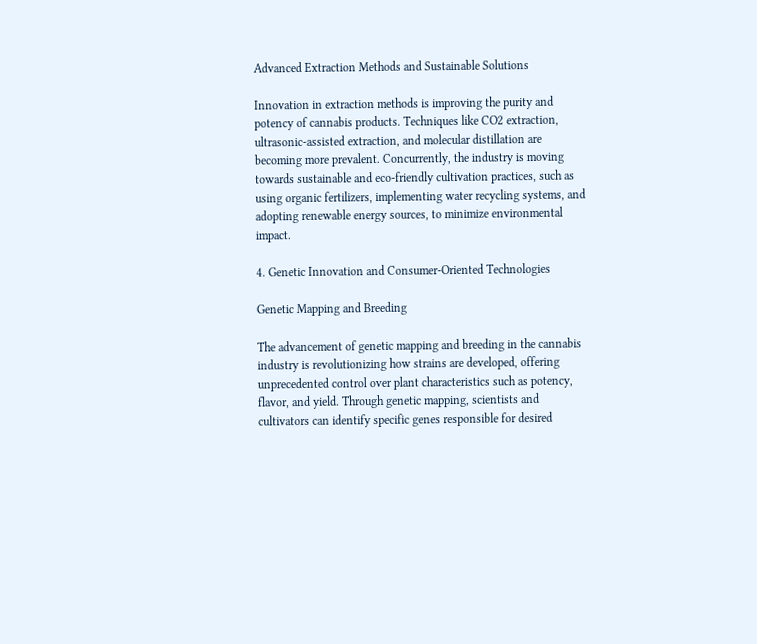Advanced Extraction Methods and Sustainable Solutions

Innovation in extraction methods is improving the purity and potency of cannabis products. Techniques like CO2 extraction, ultrasonic-assisted extraction, and molecular distillation are becoming more prevalent. Concurrently, the industry is moving towards sustainable and eco-friendly cultivation practices, such as using organic fertilizers, implementing water recycling systems, and adopting renewable energy sources, to minimize environmental impact.

4. Genetic Innovation and Consumer-Oriented Technologies

Genetic Mapping and Breeding

The advancement of genetic mapping and breeding in the cannabis industry is revolutionizing how strains are developed, offering unprecedented control over plant characteristics such as potency, flavor, and yield. Through genetic mapping, scientists and cultivators can identify specific genes responsible for desired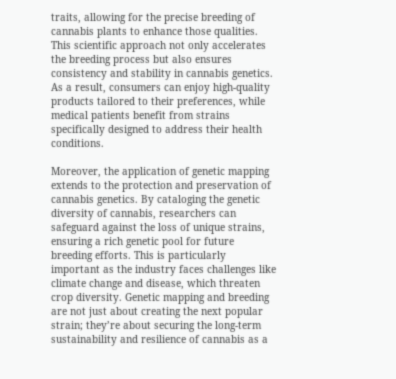traits, allowing for the precise breeding of cannabis plants to enhance those qualities. This scientific approach not only accelerates the breeding process but also ensures consistency and stability in cannabis genetics. As a result, consumers can enjoy high-quality products tailored to their preferences, while medical patients benefit from strains specifically designed to address their health conditions.

Moreover, the application of genetic mapping extends to the protection and preservation of cannabis genetics. By cataloging the genetic diversity of cannabis, researchers can safeguard against the loss of unique strains, ensuring a rich genetic pool for future breeding efforts. This is particularly important as the industry faces challenges like climate change and disease, which threaten crop diversity. Genetic mapping and breeding are not just about creating the next popular strain; they’re about securing the long-term sustainability and resilience of cannabis as a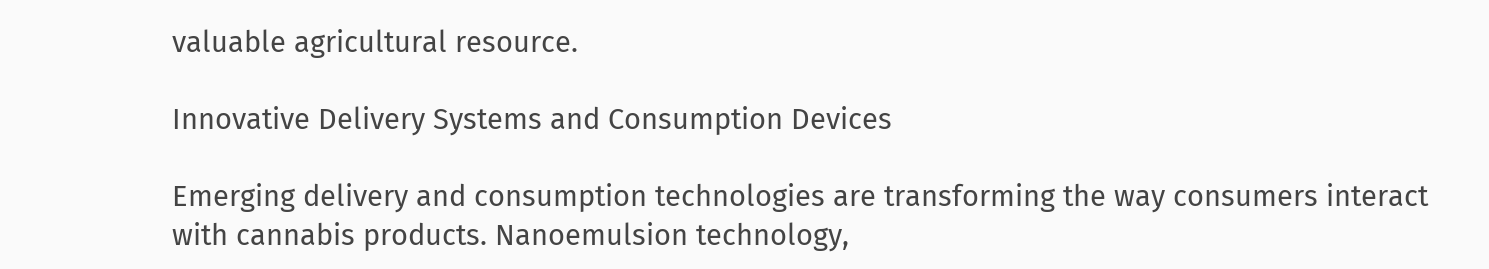valuable agricultural resource.

Innovative Delivery Systems and Consumption Devices

Emerging delivery and consumption technologies are transforming the way consumers interact with cannabis products. Nanoemulsion technology,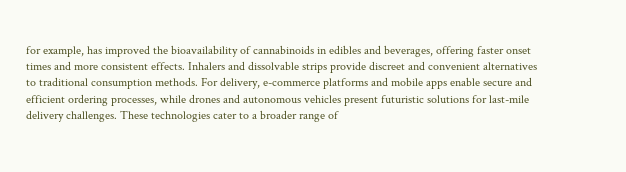for example, has improved the bioavailability of cannabinoids in edibles and beverages, offering faster onset times and more consistent effects. Inhalers and dissolvable strips provide discreet and convenient alternatives to traditional consumption methods. For delivery, e-commerce platforms and mobile apps enable secure and efficient ordering processes, while drones and autonomous vehicles present futuristic solutions for last-mile delivery challenges. These technologies cater to a broader range of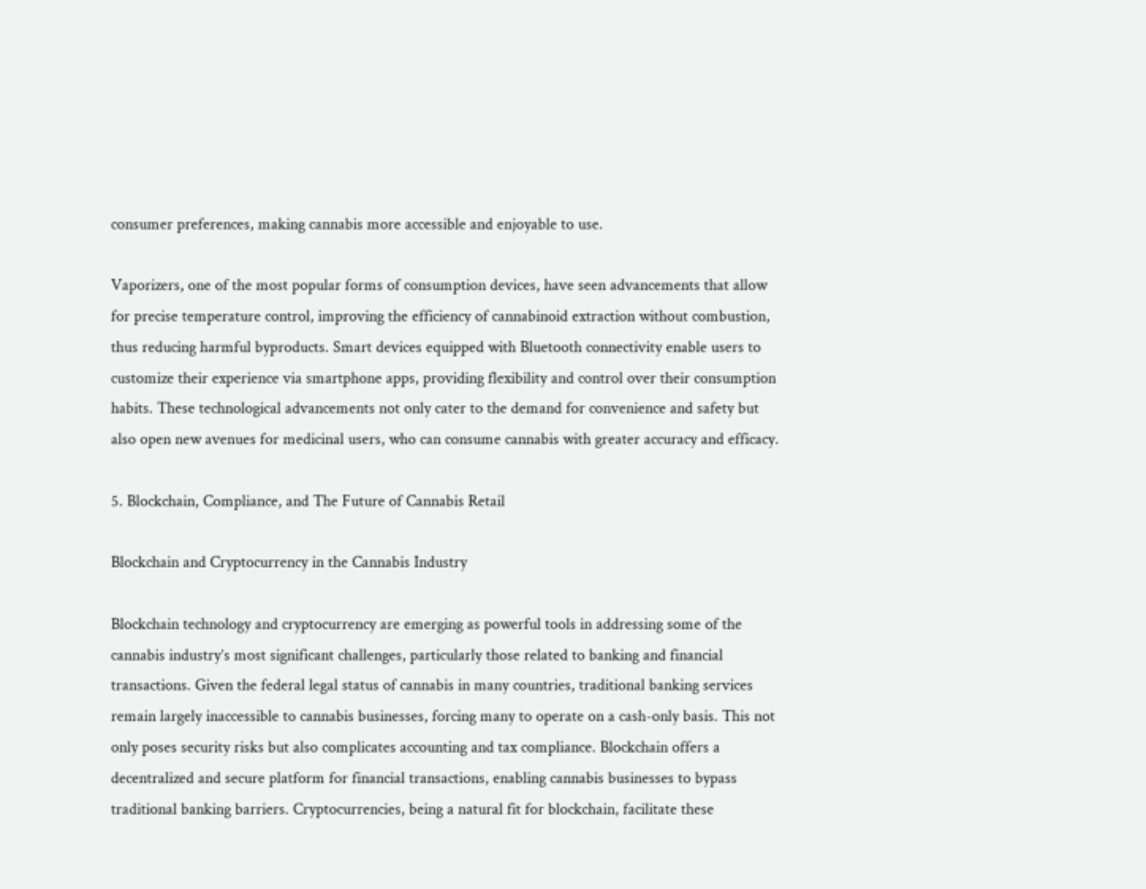consumer preferences, making cannabis more accessible and enjoyable to use.

Vaporizers, one of the most popular forms of consumption devices, have seen advancements that allow for precise temperature control, improving the efficiency of cannabinoid extraction without combustion, thus reducing harmful byproducts. Smart devices equipped with Bluetooth connectivity enable users to customize their experience via smartphone apps, providing flexibility and control over their consumption habits. These technological advancements not only cater to the demand for convenience and safety but also open new avenues for medicinal users, who can consume cannabis with greater accuracy and efficacy.

5. Blockchain, Compliance, and The Future of Cannabis Retail

Blockchain and Cryptocurrency in the Cannabis Industry

Blockchain technology and cryptocurrency are emerging as powerful tools in addressing some of the cannabis industry’s most significant challenges, particularly those related to banking and financial transactions. Given the federal legal status of cannabis in many countries, traditional banking services remain largely inaccessible to cannabis businesses, forcing many to operate on a cash-only basis. This not only poses security risks but also complicates accounting and tax compliance. Blockchain offers a decentralized and secure platform for financial transactions, enabling cannabis businesses to bypass traditional banking barriers. Cryptocurrencies, being a natural fit for blockchain, facilitate these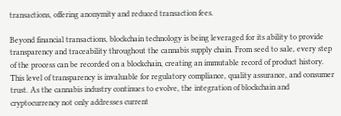transactions, offering anonymity and reduced transaction fees.

Beyond financial transactions, blockchain technology is being leveraged for its ability to provide transparency and traceability throughout the cannabis supply chain. From seed to sale, every step of the process can be recorded on a blockchain, creating an immutable record of product history. This level of transparency is invaluable for regulatory compliance, quality assurance, and consumer trust. As the cannabis industry continues to evolve, the integration of blockchain and cryptocurrency not only addresses current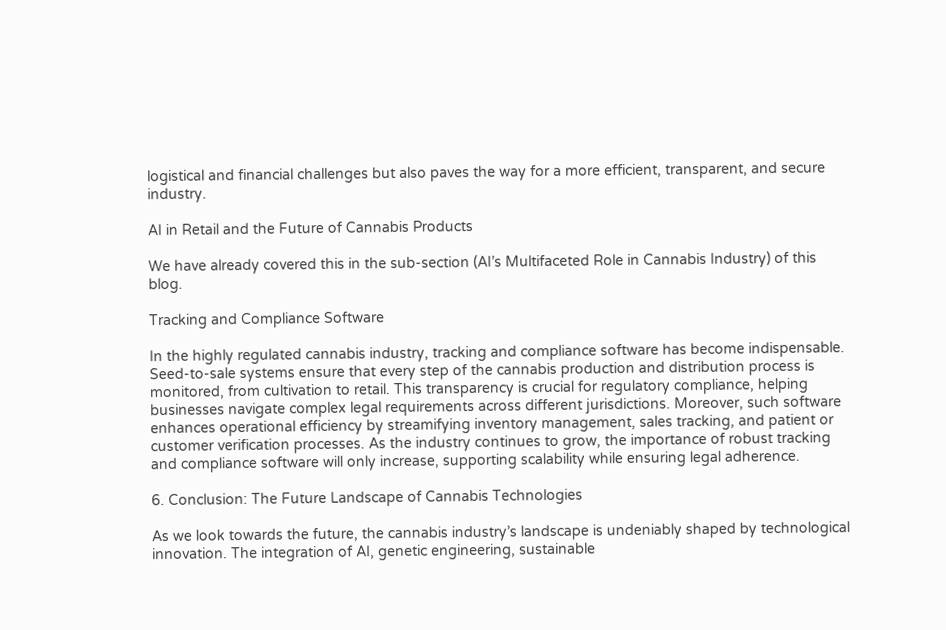logistical and financial challenges but also paves the way for a more efficient, transparent, and secure industry.

AI in Retail and the Future of Cannabis Products

We have already covered this in the sub-section (AI’s Multifaceted Role in Cannabis Industry) of this blog.

Tracking and Compliance Software

In the highly regulated cannabis industry, tracking and compliance software has become indispensable. Seed-to-sale systems ensure that every step of the cannabis production and distribution process is monitored, from cultivation to retail. This transparency is crucial for regulatory compliance, helping businesses navigate complex legal requirements across different jurisdictions. Moreover, such software enhances operational efficiency by streamifying inventory management, sales tracking, and patient or customer verification processes. As the industry continues to grow, the importance of robust tracking and compliance software will only increase, supporting scalability while ensuring legal adherence.

6. Conclusion: The Future Landscape of Cannabis Technologies

As we look towards the future, the cannabis industry’s landscape is undeniably shaped by technological innovation. The integration of AI, genetic engineering, sustainable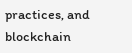practices, and blockchain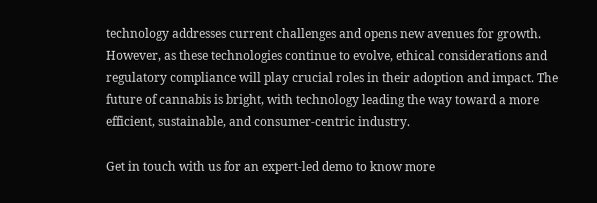technology addresses current challenges and opens new avenues for growth. However, as these technologies continue to evolve, ethical considerations and regulatory compliance will play crucial roles in their adoption and impact. The future of cannabis is bright, with technology leading the way toward a more efficient, sustainable, and consumer-centric industry.

Get in touch with us for an expert-led demo to know more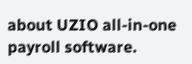about UZIO all-in-one payroll software.